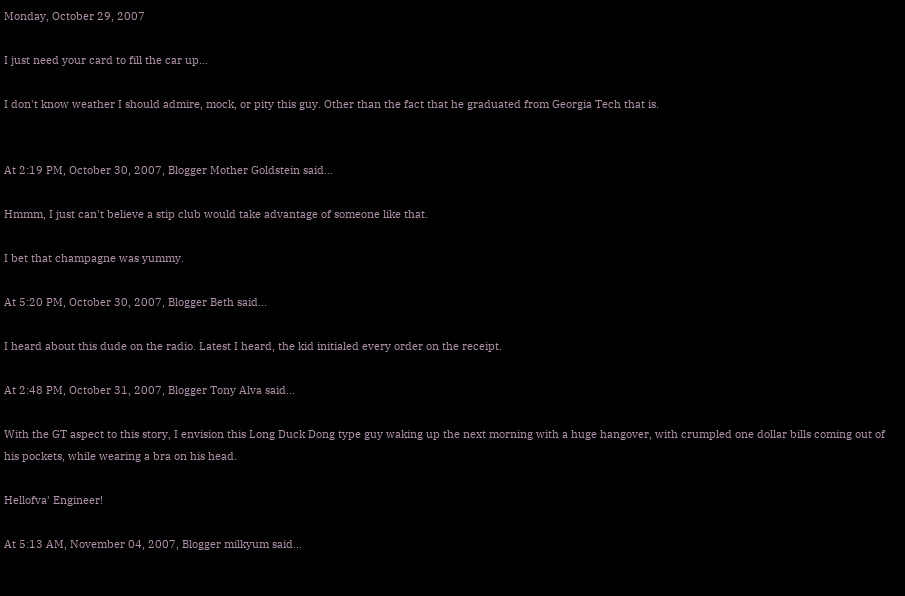Monday, October 29, 2007

I just need your card to fill the car up...

I don't know weather I should admire, mock, or pity this guy. Other than the fact that he graduated from Georgia Tech that is.


At 2:19 PM, October 30, 2007, Blogger Mother Goldstein said...

Hmmm, I just can't believe a stip club would take advantage of someone like that.

I bet that champagne was yummy.

At 5:20 PM, October 30, 2007, Blogger Beth said...

I heard about this dude on the radio. Latest I heard, the kid initialed every order on the receipt.

At 2:48 PM, October 31, 2007, Blogger Tony Alva said...

With the GT aspect to this story, I envision this Long Duck Dong type guy waking up the next morning with a huge hangover, with crumpled one dollar bills coming out of his pockets, while wearing a bra on his head.

Hellofva' Engineer!

At 5:13 AM, November 04, 2007, Blogger milkyum said...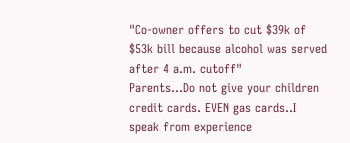"Co-owner offers to cut $39k of $53k bill because alcohol was served after 4 a.m. cutoff"
Parents...Do not give your children credit cards. EVEN gas cards..I speak from experience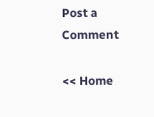Post a Comment

<< Home